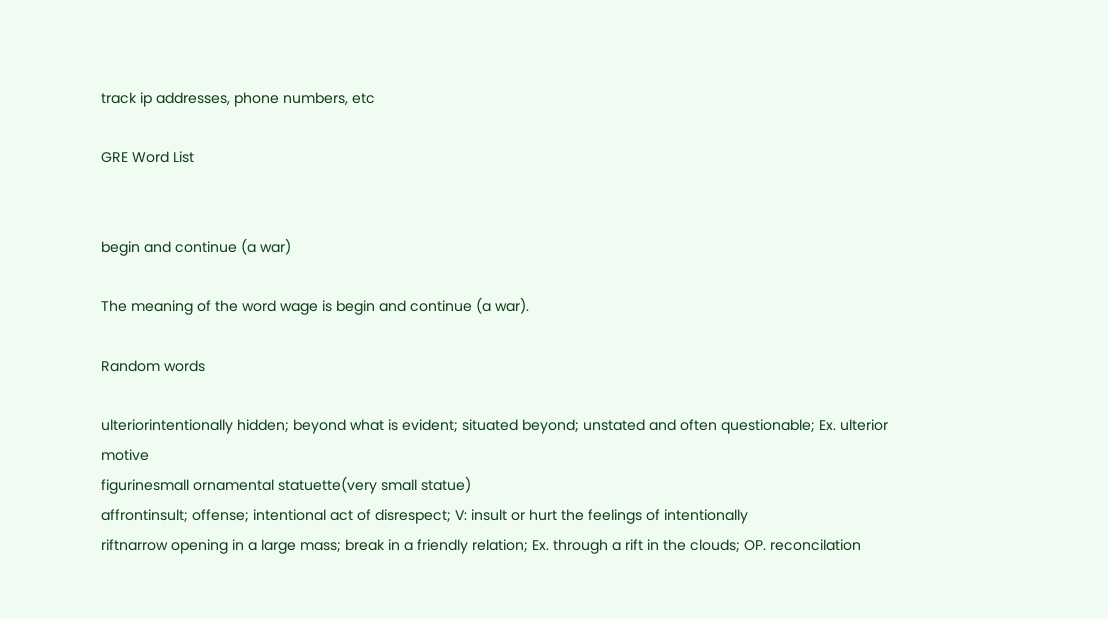track ip addresses, phone numbers, etc

GRE Word List


begin and continue (a war)

The meaning of the word wage is begin and continue (a war).

Random words

ulteriorintentionally hidden; beyond what is evident; situated beyond; unstated and often questionable; Ex. ulterior motive
figurinesmall ornamental statuette(very small statue)
affrontinsult; offense; intentional act of disrespect; V: insult or hurt the feelings of intentionally
riftnarrow opening in a large mass; break in a friendly relation; Ex. through a rift in the clouds; OP. reconcilation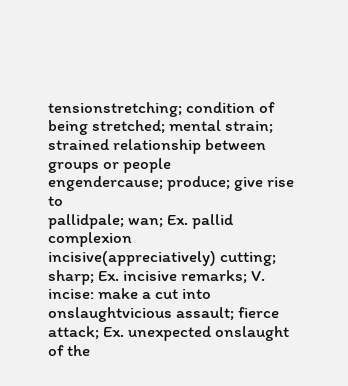tensionstretching; condition of being stretched; mental strain; strained relationship between groups or people
engendercause; produce; give rise to
pallidpale; wan; Ex. pallid complexion
incisive(appreciatively) cutting; sharp; Ex. incisive remarks; V. incise: make a cut into
onslaughtvicious assault; fierce attack; Ex. unexpected onslaught of the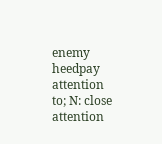enemy
heedpay attention to; N: close attention